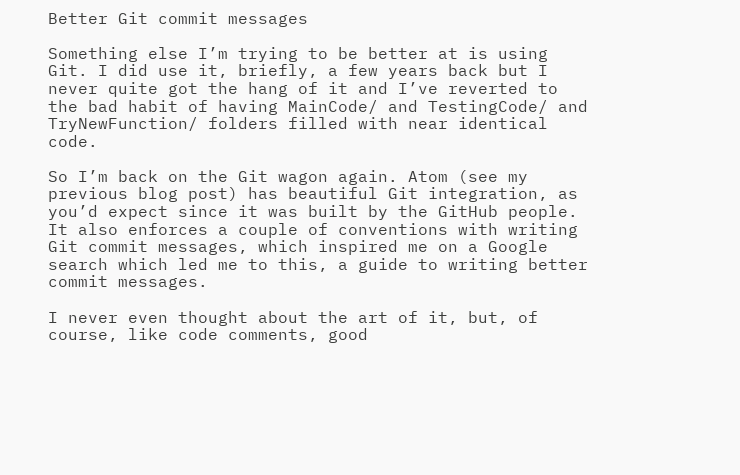Better Git commit messages

Something else I’m trying to be better at is using Git. I did use it, briefly, a few years back but I never quite got the hang of it and I’ve reverted to the bad habit of having MainCode/ and TestingCode/ and TryNewFunction/ folders filled with near identical code.

So I’m back on the Git wagon again. Atom (see my previous blog post) has beautiful Git integration, as you’d expect since it was built by the GitHub people. It also enforces a couple of conventions with writing Git commit messages, which inspired me on a Google search which led me to this, a guide to writing better commit messages.

I never even thought about the art of it, but, of course, like code comments, good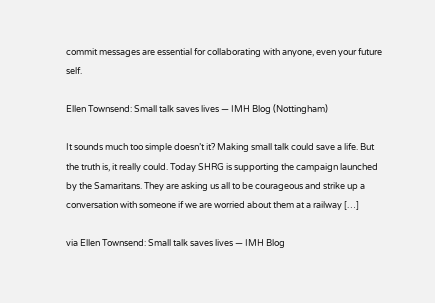commit messages are essential for collaborating with anyone, even your future self.

Ellen Townsend: Small talk saves lives — IMH Blog (Nottingham)

It sounds much too simple doesn’t it? Making small talk could save a life. But the truth is, it really could. Today SHRG is supporting the campaign launched by the Samaritans. They are asking us all to be courageous and strike up a conversation with someone if we are worried about them at a railway […]

via Ellen Townsend: Small talk saves lives — IMH Blog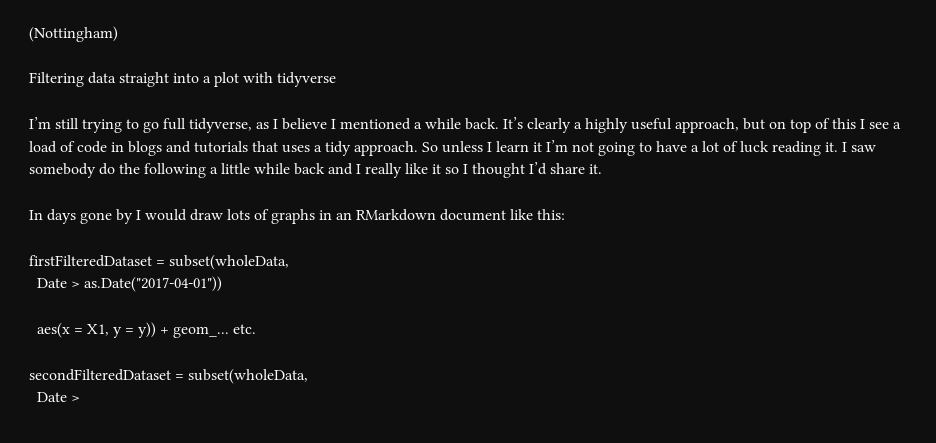(Nottingham)

Filtering data straight into a plot with tidyverse

I’m still trying to go full tidyverse, as I believe I mentioned a while back. It’s clearly a highly useful approach, but on top of this I see a load of code in blogs and tutorials that uses a tidy approach. So unless I learn it I’m not going to have a lot of luck reading it. I saw somebody do the following a little while back and I really like it so I thought I’d share it.

In days gone by I would draw lots of graphs in an RMarkdown document like this:

firstFilteredDataset = subset(wholeData,
  Date > as.Date("2017-04-01"))

  aes(x = X1, y = y)) + geom_... etc.

secondFilteredDataset = subset(wholeData,
  Date >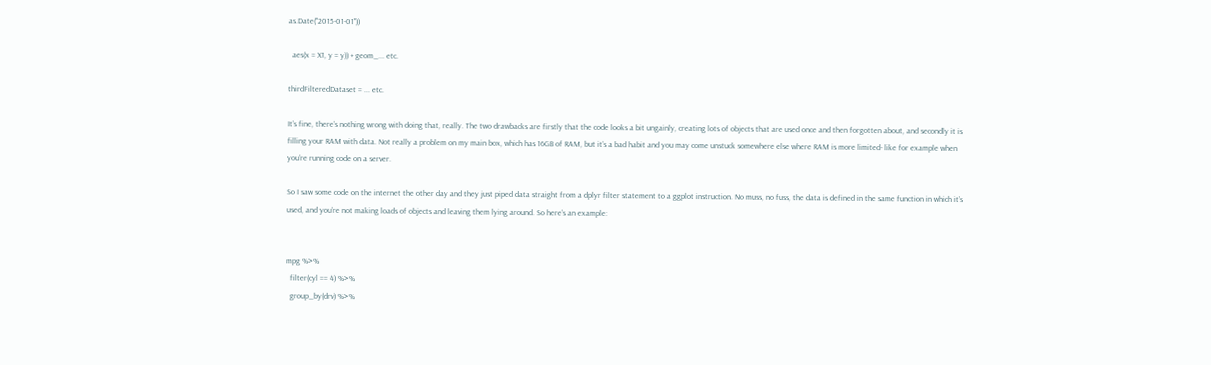as.Date("2015-01-01"))

  aes(x = X1, y = y)) + geom_... etc.

thirdFilteredDataset = ... etc.

It’s fine, there’s nothing wrong with doing that, really. The two drawbacks are firstly that the code looks a bit ungainly, creating lots of objects that are used once and then forgotten about, and secondly it is filling your RAM with data. Not really a problem on my main box, which has 16GB of RAM, but it’s a bad habit and you may come unstuck somewhere else where RAM is more limited- like for example when you’re running code on a server.

So I saw some code on the internet the other day and they just piped data straight from a dplyr filter statement to a ggplot instruction. No muss, no fuss, the data is defined in the same function in which it’s used, and you’re not making loads of objects and leaving them lying around. So here’s an example:


mpg %>%
  filter(cyl == 4) %>%
  group_by(drv) %>%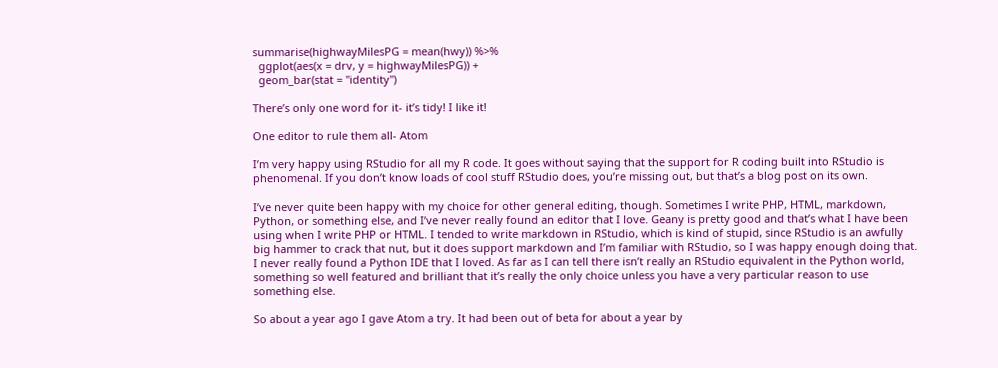summarise(highwayMilesPG = mean(hwy)) %>%
  ggplot(aes(x = drv, y = highwayMilesPG)) +
  geom_bar(stat = "identity")

There’s only one word for it- it’s tidy! I like it!

One editor to rule them all- Atom

I’m very happy using RStudio for all my R code. It goes without saying that the support for R coding built into RStudio is phenomenal. If you don’t know loads of cool stuff RStudio does, you’re missing out, but that’s a blog post on its own.

I’ve never quite been happy with my choice for other general editing, though. Sometimes I write PHP, HTML, markdown, Python, or something else, and I’ve never really found an editor that I love. Geany is pretty good and that’s what I have been using when I write PHP or HTML. I tended to write markdown in RStudio, which is kind of stupid, since RStudio is an awfully big hammer to crack that nut, but it does support markdown and I’m familiar with RStudio, so I was happy enough doing that. I never really found a Python IDE that I loved. As far as I can tell there isn’t really an RStudio equivalent in the Python world, something so well featured and brilliant that it’s really the only choice unless you have a very particular reason to use something else.

So about a year ago I gave Atom a try. It had been out of beta for about a year by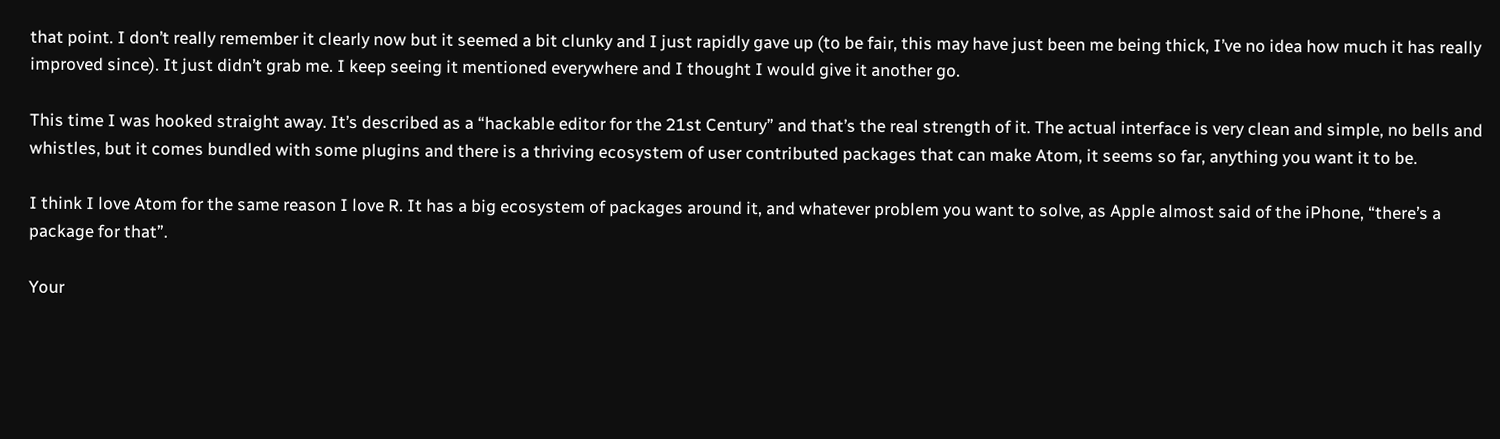that point. I don’t really remember it clearly now but it seemed a bit clunky and I just rapidly gave up (to be fair, this may have just been me being thick, I’ve no idea how much it has really improved since). It just didn’t grab me. I keep seeing it mentioned everywhere and I thought I would give it another go.

This time I was hooked straight away. It’s described as a “hackable editor for the 21st Century” and that’s the real strength of it. The actual interface is very clean and simple, no bells and whistles, but it comes bundled with some plugins and there is a thriving ecosystem of user contributed packages that can make Atom, it seems so far, anything you want it to be.

I think I love Atom for the same reason I love R. It has a big ecosystem of packages around it, and whatever problem you want to solve, as Apple almost said of the iPhone, “there’s a package for that”.

Your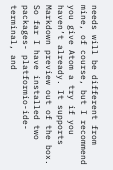needs will be different from mine, of course, but I recommend you give Atom a try if you haven’t already. It supports Markdown preview out of the box. So far I have installed two packages- platformio-ide-terminal, and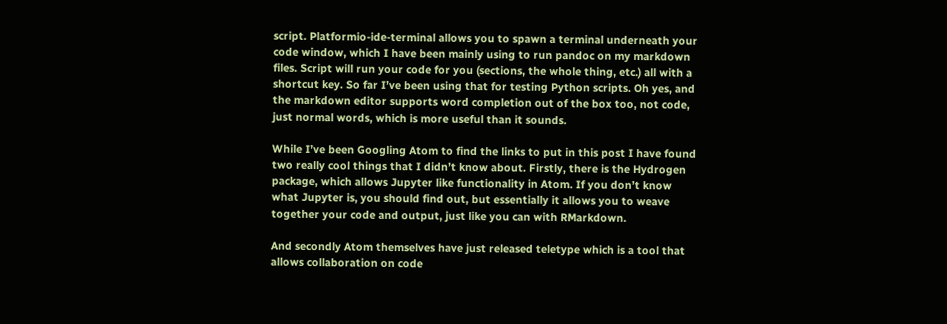script. Platformio-ide-terminal allows you to spawn a terminal underneath your code window, which I have been mainly using to run pandoc on my markdown files. Script will run your code for you (sections, the whole thing, etc.) all with a shortcut key. So far I’ve been using that for testing Python scripts. Oh yes, and the markdown editor supports word completion out of the box too, not code, just normal words, which is more useful than it sounds.

While I’ve been Googling Atom to find the links to put in this post I have found two really cool things that I didn’t know about. Firstly, there is the Hydrogen package, which allows Jupyter like functionality in Atom. If you don’t know what Jupyter is, you should find out, but essentially it allows you to weave together your code and output, just like you can with RMarkdown.

And secondly Atom themselves have just released teletype which is a tool that allows collaboration on code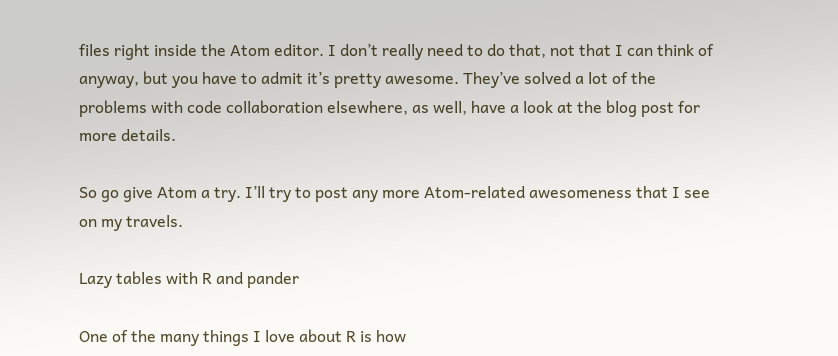files right inside the Atom editor. I don’t really need to do that, not that I can think of anyway, but you have to admit it’s pretty awesome. They’ve solved a lot of the problems with code collaboration elsewhere, as well, have a look at the blog post for more details.

So go give Atom a try. I’ll try to post any more Atom-related awesomeness that I see on my travels.

Lazy tables with R and pander

One of the many things I love about R is how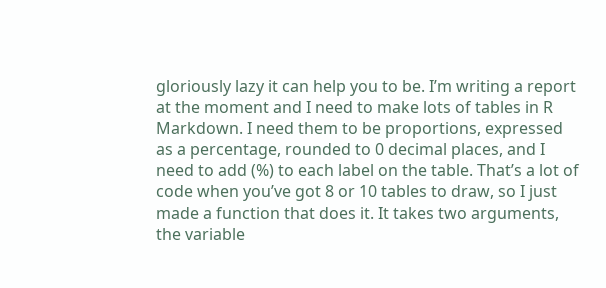gloriously lazy it can help you to be. I’m writing a report at the moment and I need to make lots of tables in R Markdown. I need them to be proportions, expressed as a percentage, rounded to 0 decimal places, and I need to add (%) to each label on the table. That’s a lot of code when you’ve got 8 or 10 tables to draw, so I just made a function that does it. It takes two arguments, the variable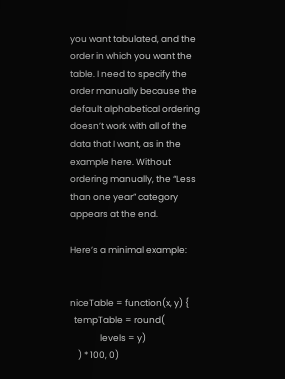you want tabulated, and the order in which you want the table. I need to specify the order manually because the default alphabetical ordering doesn’t work with all of the data that I want, as in the example here. Without ordering manually, the “Less than one year” category appears at the end.

Here’s a minimal example:


niceTable = function(x, y) {
  tempTable = round(
               levels = y)
    ) * 100, 0)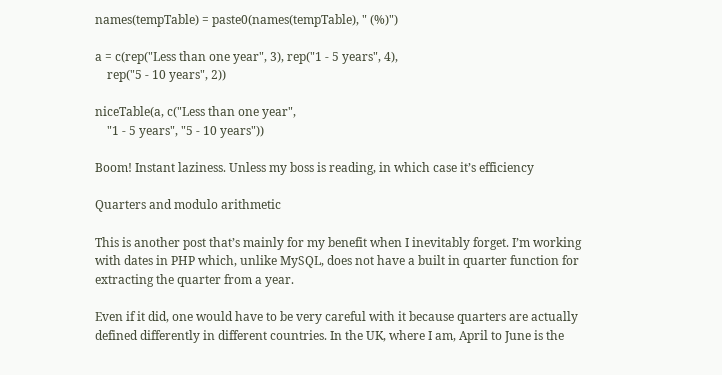names(tempTable) = paste0(names(tempTable), " (%)")

a = c(rep("Less than one year", 3), rep("1 - 5 years", 4),
    rep("5 - 10 years", 2))

niceTable(a, c("Less than one year",
    "1 - 5 years", "5 - 10 years"))

Boom! Instant laziness. Unless my boss is reading, in which case it’s efficiency

Quarters and modulo arithmetic

This is another post that’s mainly for my benefit when I inevitably forget. I’m working with dates in PHP which, unlike MySQL, does not have a built in quarter function for extracting the quarter from a year.

Even if it did, one would have to be very careful with it because quarters are actually defined differently in different countries. In the UK, where I am, April to June is the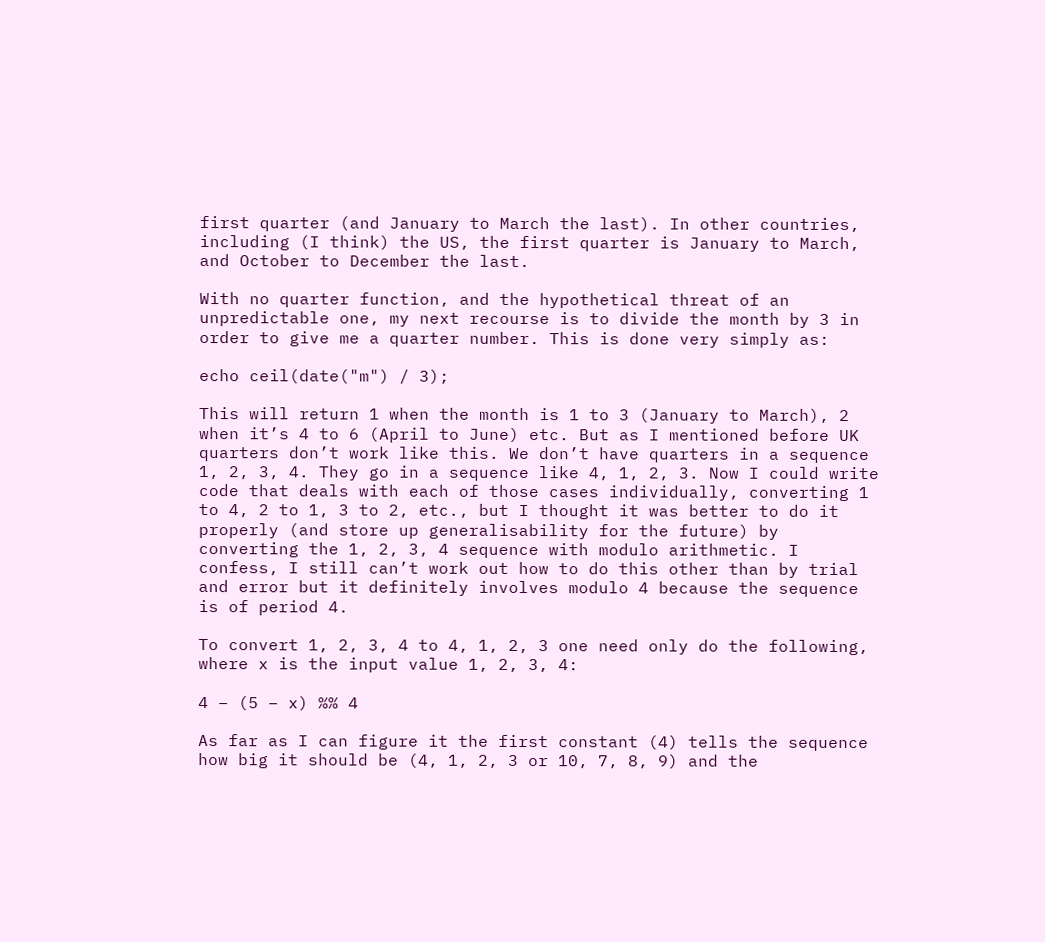first quarter (and January to March the last). In other countries, including (I think) the US, the first quarter is January to March, and October to December the last.

With no quarter function, and the hypothetical threat of an unpredictable one, my next recourse is to divide the month by 3 in order to give me a quarter number. This is done very simply as:

echo ceil(date("m") / 3);

This will return 1 when the month is 1 to 3 (January to March), 2 when it’s 4 to 6 (April to June) etc. But as I mentioned before UK quarters don’t work like this. We don’t have quarters in a sequence 1, 2, 3, 4. They go in a sequence like 4, 1, 2, 3. Now I could write code that deals with each of those cases individually, converting 1 to 4, 2 to 1, 3 to 2, etc., but I thought it was better to do it properly (and store up generalisability for the future) by converting the 1, 2, 3, 4 sequence with modulo arithmetic. I confess, I still can’t work out how to do this other than by trial and error but it definitely involves modulo 4 because the sequence is of period 4.

To convert 1, 2, 3, 4 to 4, 1, 2, 3 one need only do the following, where x is the input value 1, 2, 3, 4:

4 – (5 – x) %% 4

As far as I can figure it the first constant (4) tells the sequence how big it should be (4, 1, 2, 3 or 10, 7, 8, 9) and the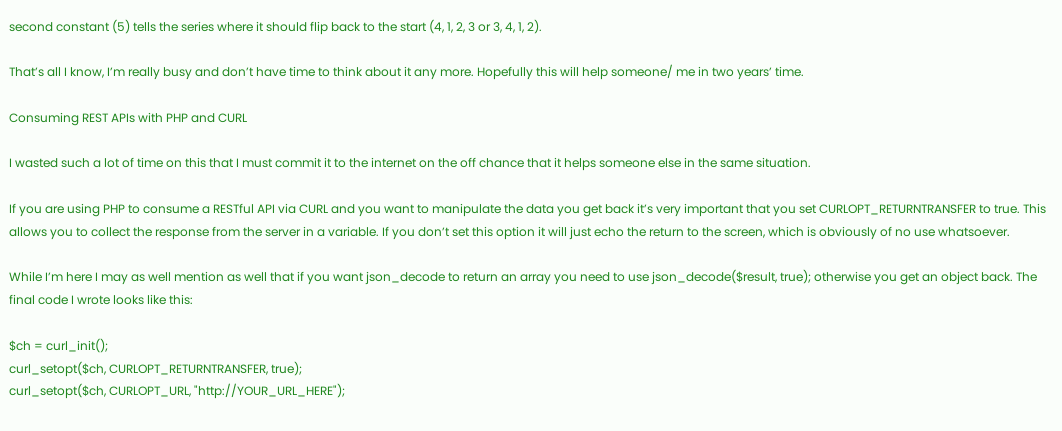second constant (5) tells the series where it should flip back to the start (4, 1, 2, 3 or 3, 4, 1, 2).

That’s all I know, I’m really busy and don’t have time to think about it any more. Hopefully this will help someone/ me in two years’ time.

Consuming REST APIs with PHP and CURL

I wasted such a lot of time on this that I must commit it to the internet on the off chance that it helps someone else in the same situation.

If you are using PHP to consume a RESTful API via CURL and you want to manipulate the data you get back it’s very important that you set CURLOPT_RETURNTRANSFER to true. This allows you to collect the response from the server in a variable. If you don’t set this option it will just echo the return to the screen, which is obviously of no use whatsoever.

While I’m here I may as well mention as well that if you want json_decode to return an array you need to use json_decode($result, true); otherwise you get an object back. The final code I wrote looks like this:

$ch = curl_init();
curl_setopt($ch, CURLOPT_RETURNTRANSFER, true);
curl_setopt($ch, CURLOPT_URL, "http://YOUR_URL_HERE");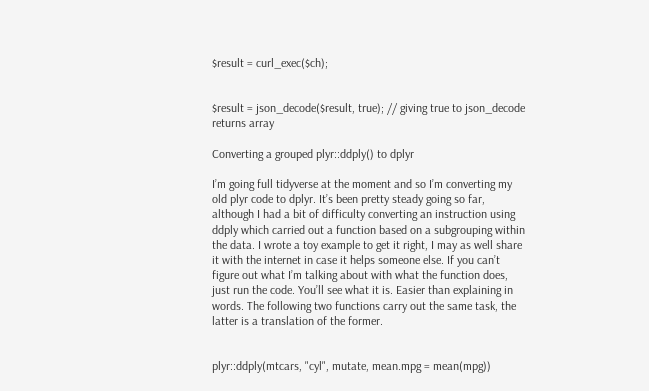$result = curl_exec($ch);


$result = json_decode($result, true); // giving true to json_decode returns array

Converting a grouped plyr::ddply() to dplyr

I’m going full tidyverse at the moment and so I’m converting my old plyr code to dplyr. It’s been pretty steady going so far, although I had a bit of difficulty converting an instruction using ddply which carried out a function based on a subgrouping within the data. I wrote a toy example to get it right, I may as well share it with the internet in case it helps someone else. If you can’t figure out what I’m talking about with what the function does, just run the code. You’ll see what it is. Easier than explaining in words. The following two functions carry out the same task, the latter is a translation of the former.


plyr::ddply(mtcars, "cyl", mutate, mean.mpg = mean(mpg))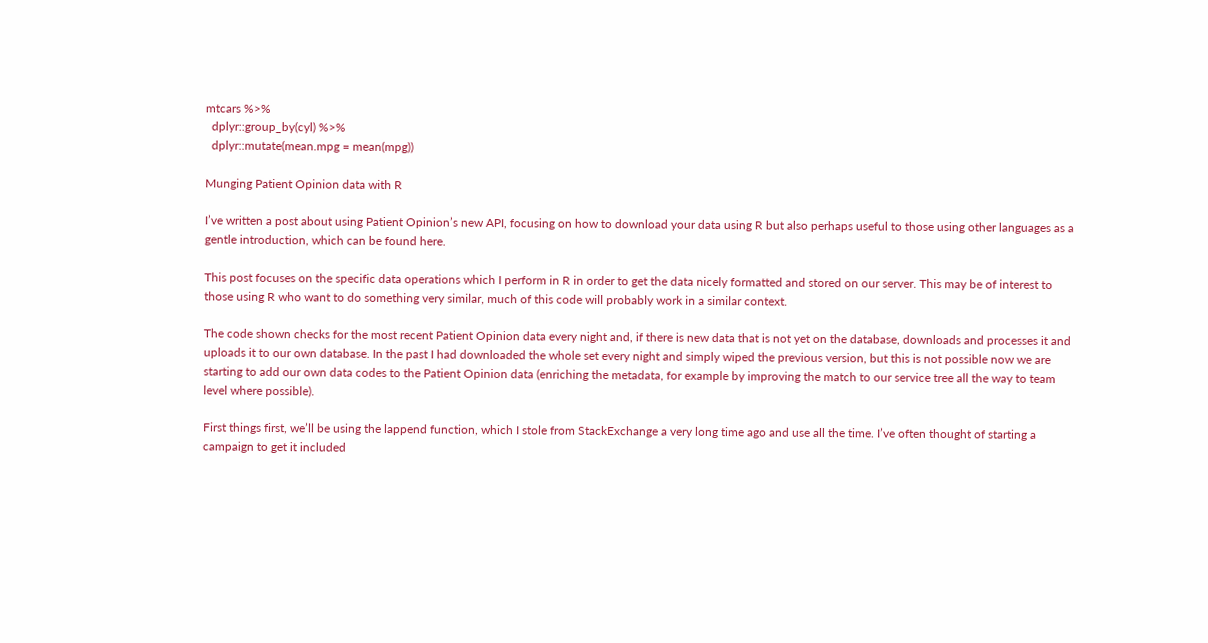mtcars %>%
  dplyr::group_by(cyl) %>%
  dplyr::mutate(mean.mpg = mean(mpg))

Munging Patient Opinion data with R

I’ve written a post about using Patient Opinion’s new API, focusing on how to download your data using R but also perhaps useful to those using other languages as a gentle introduction, which can be found here.

This post focuses on the specific data operations which I perform in R in order to get the data nicely formatted and stored on our server. This may be of interest to those using R who want to do something very similar, much of this code will probably work in a similar context.

The code shown checks for the most recent Patient Opinion data every night and, if there is new data that is not yet on the database, downloads and processes it and uploads it to our own database. In the past I had downloaded the whole set every night and simply wiped the previous version, but this is not possible now we are starting to add our own data codes to the Patient Opinion data (enriching the metadata, for example by improving the match to our service tree all the way to team level where possible).

First things first, we’ll be using the lappend function, which I stole from StackExchange a very long time ago and use all the time. I’ve often thought of starting a campaign to get it included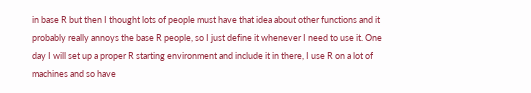in base R but then I thought lots of people must have that idea about other functions and it probably really annoys the base R people, so I just define it whenever I need to use it. One day I will set up a proper R starting environment and include it in there, I use R on a lot of machines and so have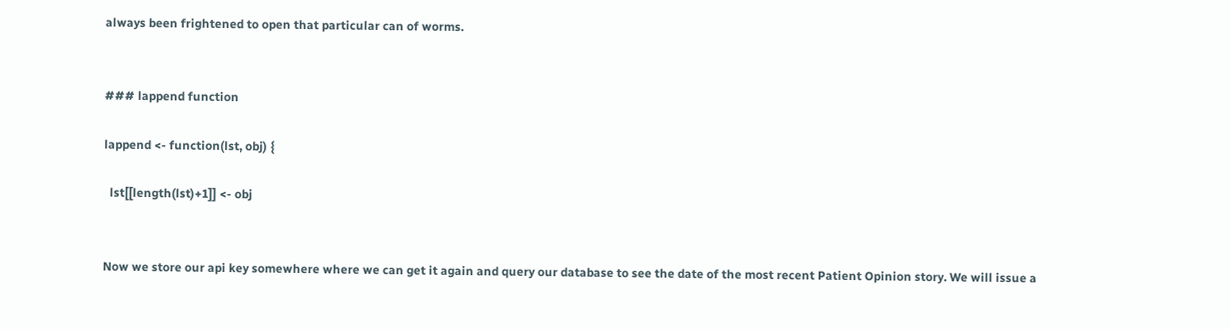always been frightened to open that particular can of worms.


### lappend function

lappend <- function(lst, obj) {

  lst[[length(lst)+1]] <- obj


Now we store our api key somewhere where we can get it again and query our database to see the date of the most recent Patient Opinion story. We will issue a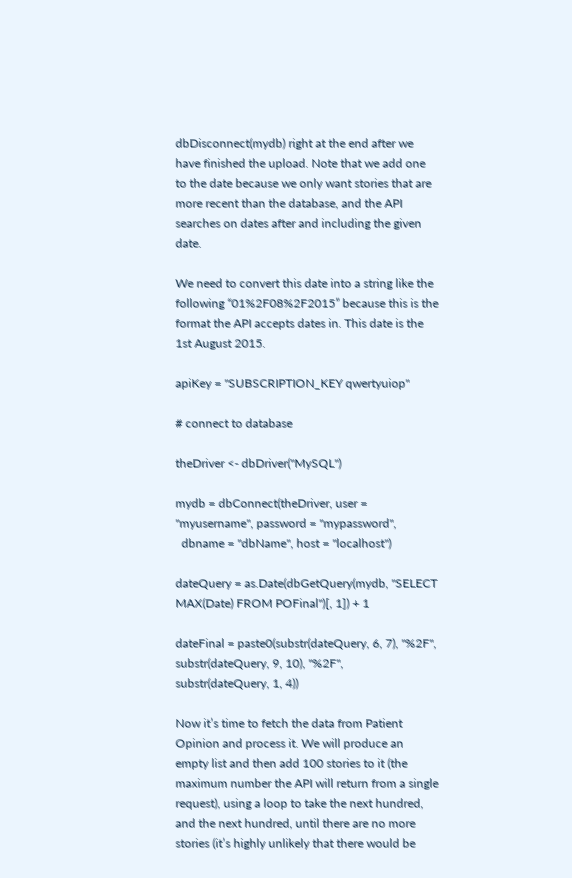dbDisconnect(mydb) right at the end after we have finished the upload. Note that we add one to the date because we only want stories that are more recent than the database, and the API searches on dates after and including the given date.

We need to convert this date into a string like the following “01%2F08%2F2015” because this is the format the API accepts dates in. This date is the 1st August 2015.

apiKey = "SUBSCRIPTION_KEY qwertyuiop"

# connect to database

theDriver <- dbDriver("MySQL")

mydb = dbConnect(theDriver, user = "myusername", password = "mypassword",
  dbname = "dbName", host = "localhost")

dateQuery = as.Date(dbGetQuery(mydb, "SELECT MAX(Date) FROM POFinal")[, 1]) + 1

dateFinal = paste0(substr(dateQuery, 6, 7), "%2F", substr(dateQuery, 9, 10), "%2F", substr(dateQuery, 1, 4))

Now it’s time to fetch the data from Patient Opinion and process it. We will produce an empty list and then add 100 stories to it (the maximum number the API will return from a single request), using a loop to take the next hundred, and the next hundred, until there are no more stories (it’s highly unlikely that there would be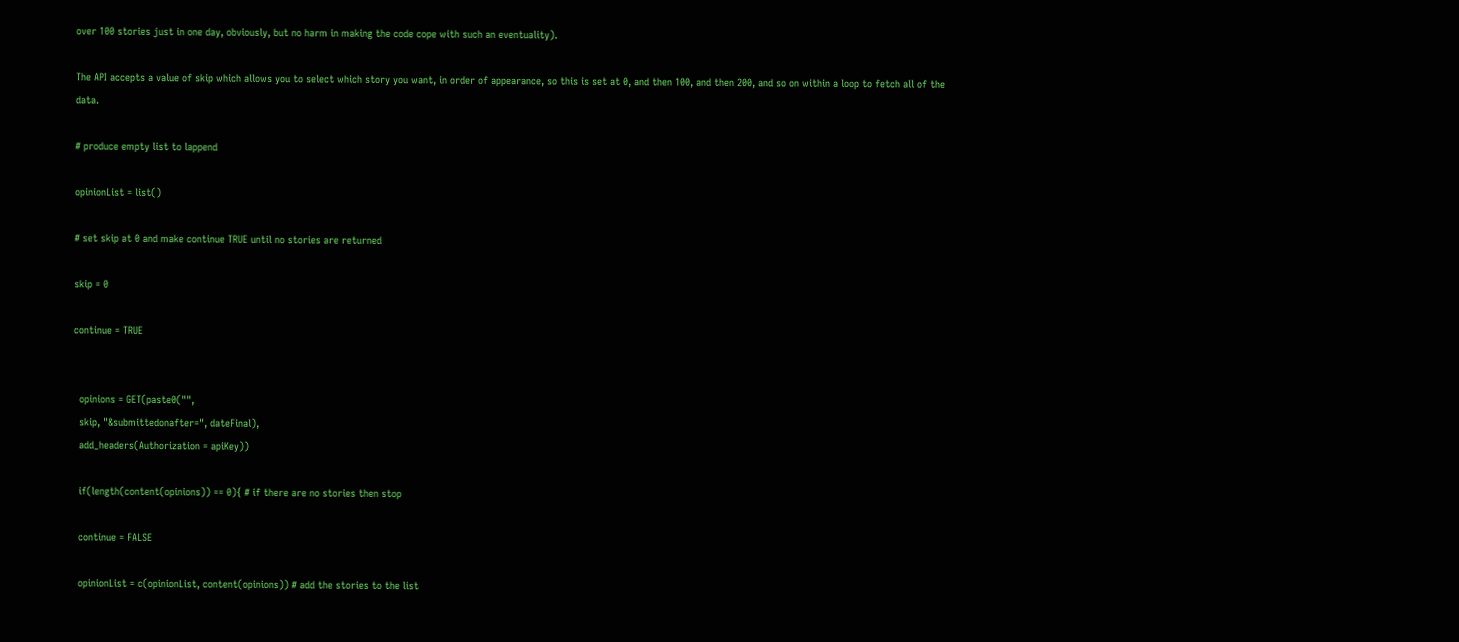over 100 stories just in one day, obviously, but no harm in making the code cope with such an eventuality).

The API accepts a value of skip which allows you to select which story you want, in order of appearance, so this is set at 0, and then 100, and then 200, and so on within a loop to fetch all of the data.

# produce empty list to lappend

opinionList = list()

# set skip at 0 and make continue TRUE until no stories are returned

skip = 0

continue = TRUE


  opinions = GET(paste0("",
  skip, "&submittedonafter=", dateFinal),
  add_headers(Authorization = apiKey))

  if(length(content(opinions)) == 0){ # if there are no stories then stop

  continue = FALSE

  opinionList = c(opinionList, content(opinions)) # add the stories to the list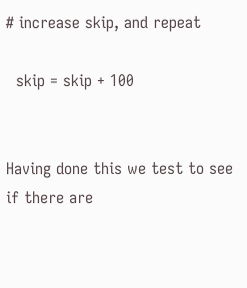# increase skip, and repeat

  skip = skip + 100


Having done this we test to see if there are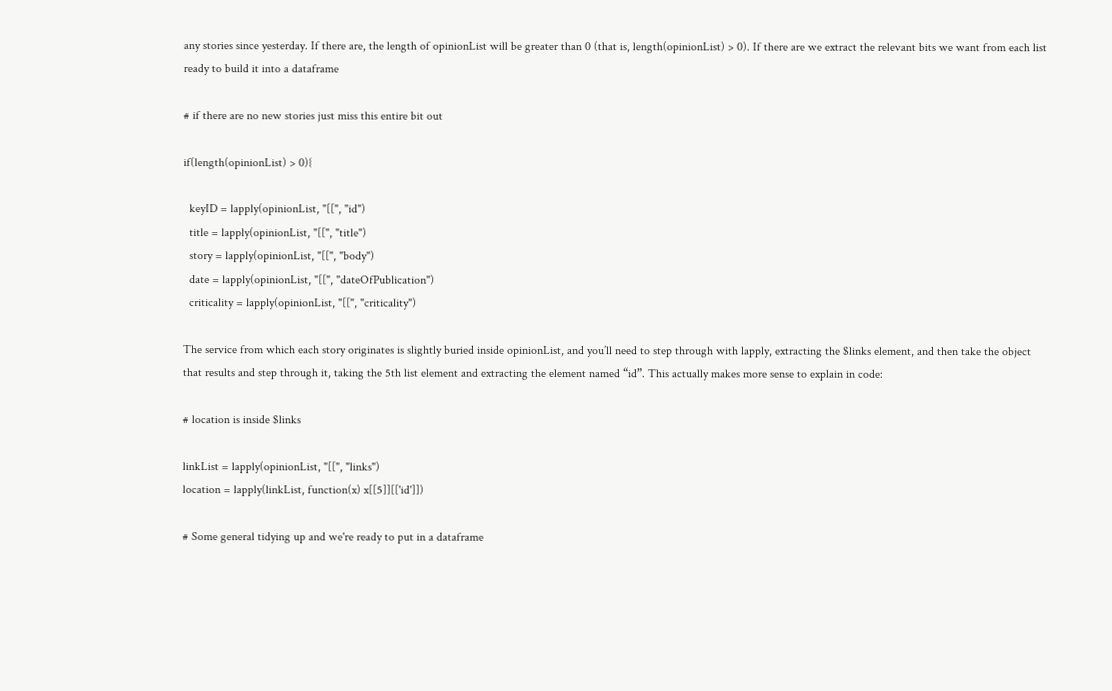any stories since yesterday. If there are, the length of opinionList will be greater than 0 (that is, length(opinionList) > 0). If there are we extract the relevant bits we want from each list ready to build it into a dataframe

# if there are no new stories just miss this entire bit out

if(length(opinionList) > 0){

  keyID = lapply(opinionList, "[[", "id")
  title = lapply(opinionList, "[[", "title")
  story = lapply(opinionList, "[[", "body")
  date = lapply(opinionList, "[[", "dateOfPublication")
  criticality = lapply(opinionList, "[[", "criticality")

The service from which each story originates is slightly buried inside opinionList, and you’ll need to step through with lapply, extracting the $links element, and then take the object that results and step through it, taking the 5th list element and extracting the element named “id”. This actually makes more sense to explain in code:

# location is inside $links

linkList = lapply(opinionList, "[[", "links")
location = lapply(linkList, function(x) x[[5]][['id']])

# Some general tidying up and we're ready to put in a dataframe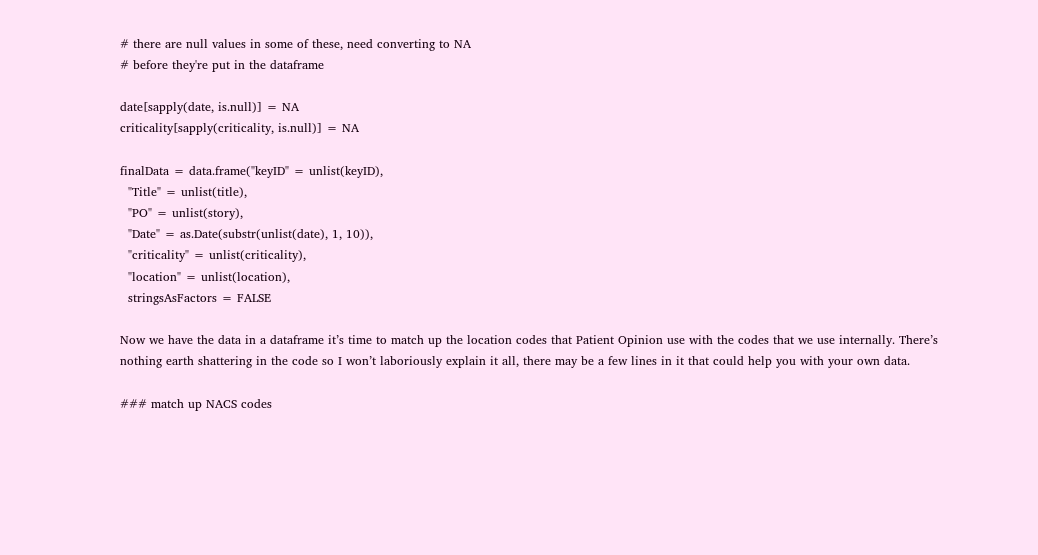# there are null values in some of these, need converting to NA
# before they're put in the dataframe

date[sapply(date, is.null)] = NA
criticality[sapply(criticality, is.null)] = NA

finalData = data.frame("keyID" = unlist(keyID),
  "Title" = unlist(title),
  "PO" = unlist(story),
  "Date" = as.Date(substr(unlist(date), 1, 10)),
  "criticality" = unlist(criticality),
  "location" = unlist(location),
  stringsAsFactors = FALSE

Now we have the data in a dataframe it’s time to match up the location codes that Patient Opinion use with the codes that we use internally. There’s nothing earth shattering in the code so I won’t laboriously explain it all, there may be a few lines in it that could help you with your own data.

### match up NACS codes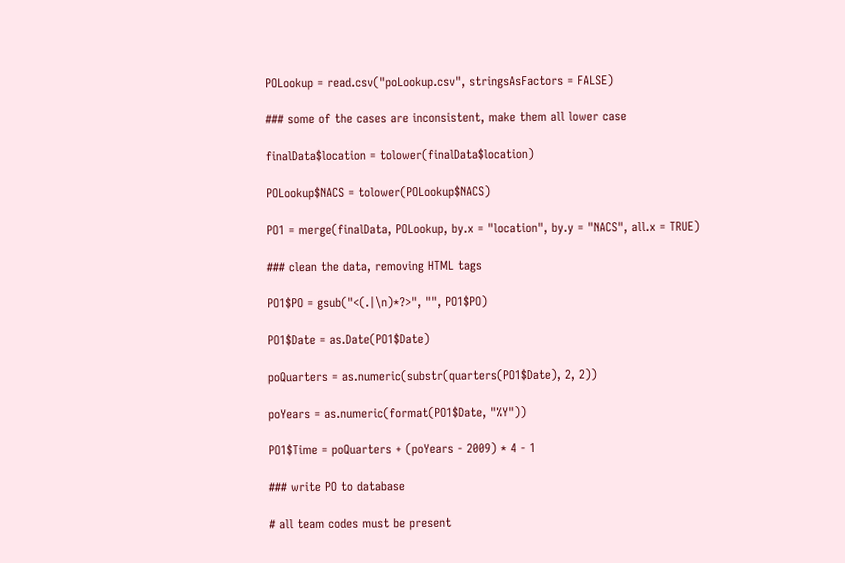POLookup = read.csv("poLookup.csv", stringsAsFactors = FALSE)

### some of the cases are inconsistent, make them all lower case

finalData$location = tolower(finalData$location)

POLookup$NACS = tolower(POLookup$NACS)

PO1 = merge(finalData, POLookup, by.x = "location", by.y = "NACS", all.x = TRUE)

### clean the data, removing HTML tags

PO1$PO = gsub("<(.|\n)*?>", "", PO1$PO)

PO1$Date = as.Date(PO1$Date)

poQuarters = as.numeric(substr(quarters(PO1$Date), 2, 2))

poYears = as.numeric(format(PO1$Date, "%Y"))

PO1$Time = poQuarters + (poYears - 2009) * 4 - 1

### write PO to database

# all team codes must be present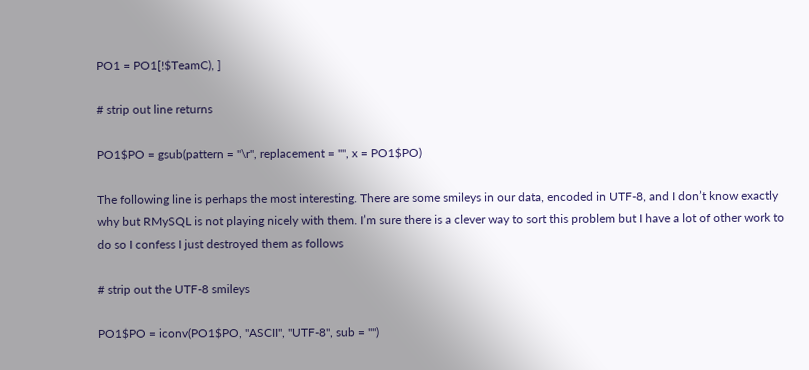PO1 = PO1[!$TeamC), ]

# strip out line returns

PO1$PO = gsub(pattern = "\r", replacement = "", x = PO1$PO)

The following line is perhaps the most interesting. There are some smileys in our data, encoded in UTF-8, and I don’t know exactly why but RMySQL is not playing nicely with them. I’m sure there is a clever way to sort this problem but I have a lot of other work to do so I confess I just destroyed them as follows

# strip out the UTF-8 smileys

PO1$PO = iconv(PO1$PO, "ASCII", "UTF-8", sub = "")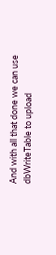And with all that done we can use dbWriteTable to upload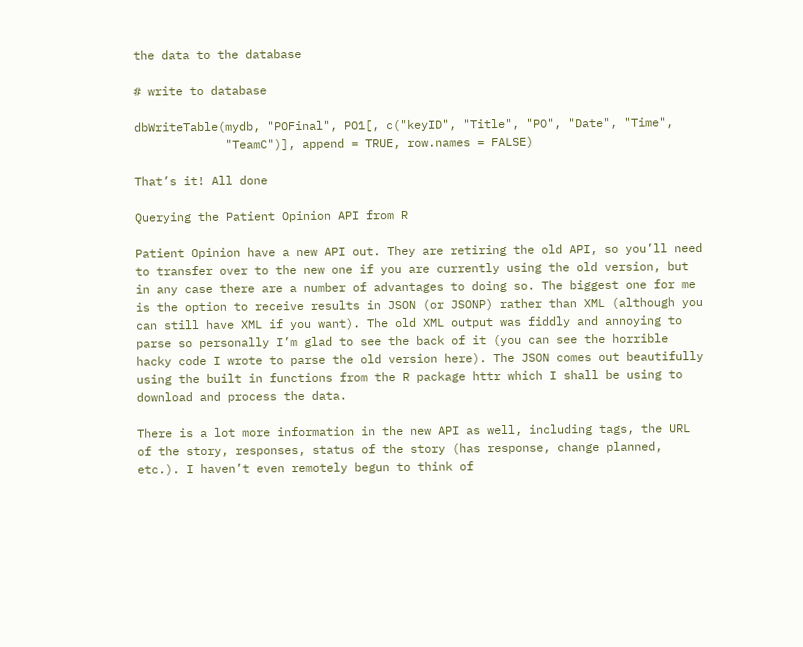the data to the database

# write to database

dbWriteTable(mydb, "POFinal", PO1[, c("keyID", "Title", "PO", "Date", "Time",
             "TeamC")], append = TRUE, row.names = FALSE)

That’s it! All done

Querying the Patient Opinion API from R

Patient Opinion have a new API out. They are retiring the old API, so you’ll need to transfer over to the new one if you are currently using the old version, but in any case there are a number of advantages to doing so. The biggest one for me is the option to receive results in JSON (or JSONP) rather than XML (although you can still have XML if you want). The old XML output was fiddly and annoying to parse so personally I’m glad to see the back of it (you can see the horrible hacky code I wrote to parse the old version here). The JSON comes out beautifully using the built in functions from the R package httr which I shall be using to download and process the data.

There is a lot more information in the new API as well, including tags, the URL of the story, responses, status of the story (has response, change planned, etc.). I haven’t even remotely begun to think of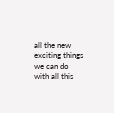all the new exciting things we can do with all this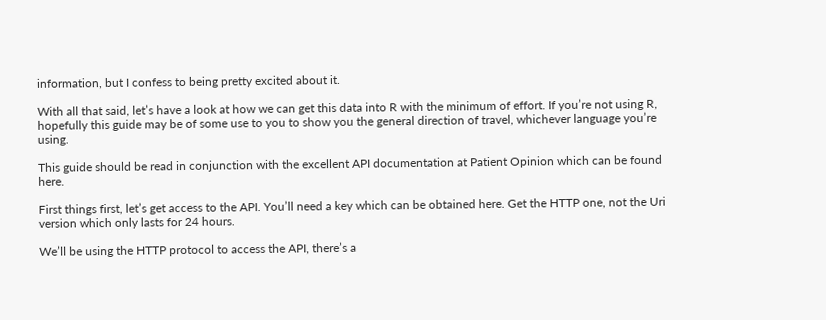information, but I confess to being pretty excited about it.

With all that said, let’s have a look at how we can get this data into R with the minimum of effort. If you’re not using R, hopefully this guide may be of some use to you to show you the general direction of travel, whichever language you’re using.

This guide should be read in conjunction with the excellent API documentation at Patient Opinion which can be found here.

First things first, let’s get access to the API. You’ll need a key which can be obtained here. Get the HTTP one, not the Uri version which only lasts for 24 hours.

We’ll be using the HTTP protocol to access the API, there’s a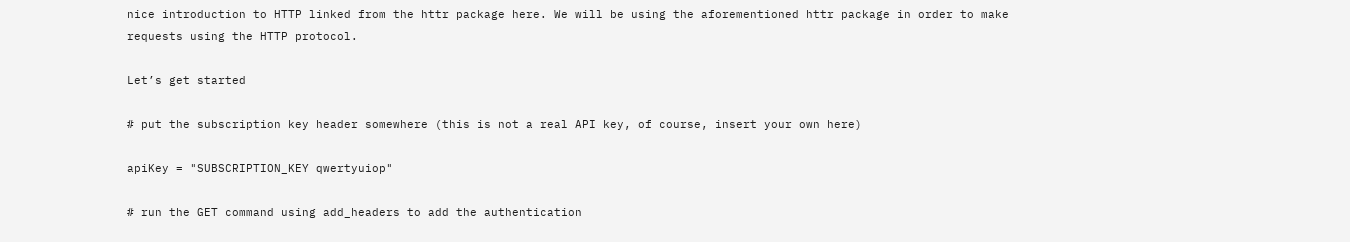nice introduction to HTTP linked from the httr package here. We will be using the aforementioned httr package in order to make requests using the HTTP protocol.

Let’s get started

# put the subscription key header somewhere (this is not a real API key, of course, insert your own here)

apiKey = "SUBSCRIPTION_KEY qwertyuiop"

# run the GET command using add_headers to add the authentication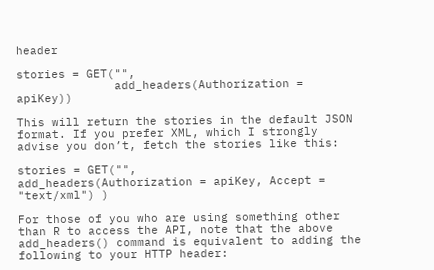header

stories = GET("",
              add_headers(Authorization = apiKey))

This will return the stories in the default JSON format. If you prefer XML, which I strongly advise you don’t, fetch the stories like this:

stories = GET("",
add_headers(Authorization = apiKey, Accept = "text/xml") )

For those of you who are using something other than R to access the API, note that the above add_headers() command is equivalent to adding the following to your HTTP header: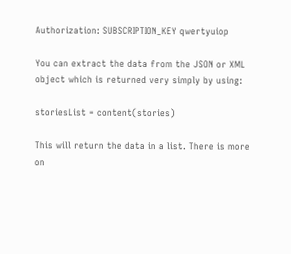Authorization: SUBSCRIPTION_KEY qwertyuiop

You can extract the data from the JSON or XML object which is returned very simply by using:

storiesList = content(stories)

This will return the data in a list. There is more on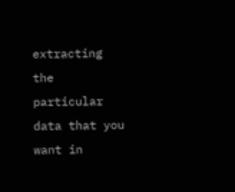extracting the particular data that you want in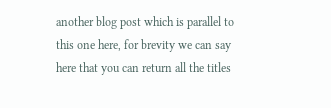another blog post which is parallel to this one here, for brevity we can say here that you can return all the titles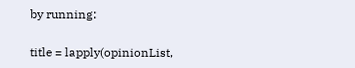by running:

title = lapply(opinionList,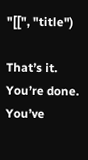"[[", "title")

That’s it. You’re done. You’ve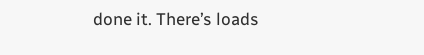done it. There’s loads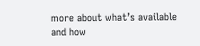more about what’s available and how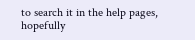to search it in the help pages, hopefully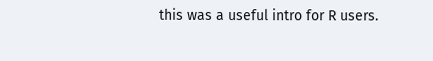this was a useful intro for R users.